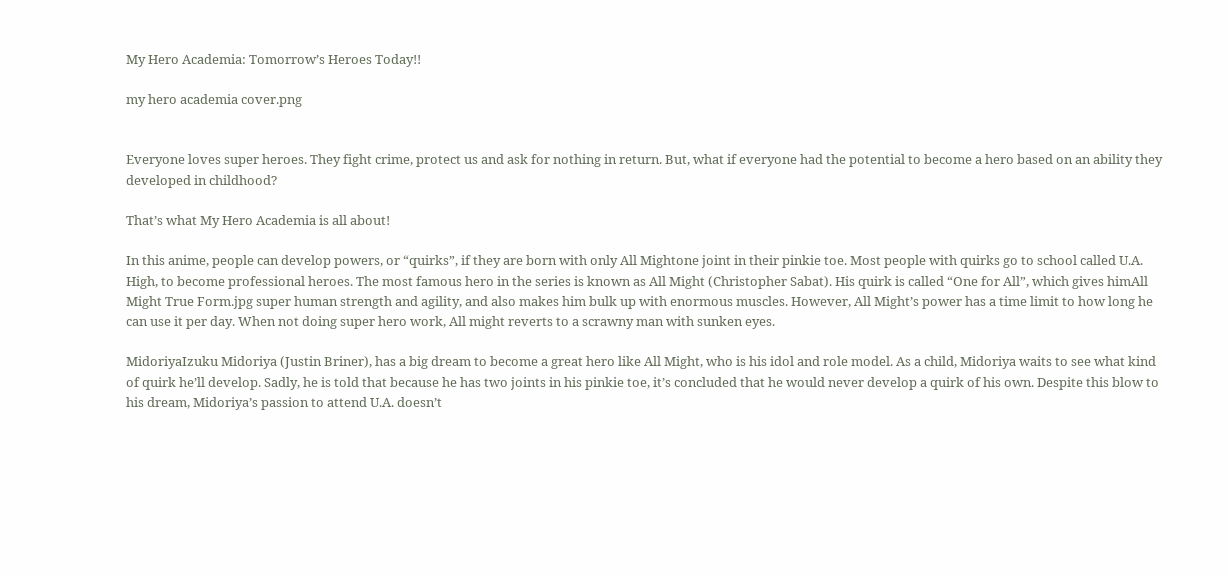My Hero Academia: Tomorrow’s Heroes Today!!

my hero academia cover.png


Everyone loves super heroes. They fight crime, protect us and ask for nothing in return. But, what if everyone had the potential to become a hero based on an ability they developed in childhood?

That’s what My Hero Academia is all about!

In this anime, people can develop powers, or “quirks”, if they are born with only All Mightone joint in their pinkie toe. Most people with quirks go to school called U.A. High, to become professional heroes. The most famous hero in the series is known as All Might (Christopher Sabat). His quirk is called “One for All”, which gives himAll Might True Form.jpg super human strength and agility, and also makes him bulk up with enormous muscles. However, All Might’s power has a time limit to how long he can use it per day. When not doing super hero work, All might reverts to a scrawny man with sunken eyes.

MidoriyaIzuku Midoriya (Justin Briner), has a big dream to become a great hero like All Might, who is his idol and role model. As a child, Midoriya waits to see what kind of quirk he’ll develop. Sadly, he is told that because he has two joints in his pinkie toe, it’s concluded that he would never develop a quirk of his own. Despite this blow to his dream, Midoriya’s passion to attend U.A. doesn’t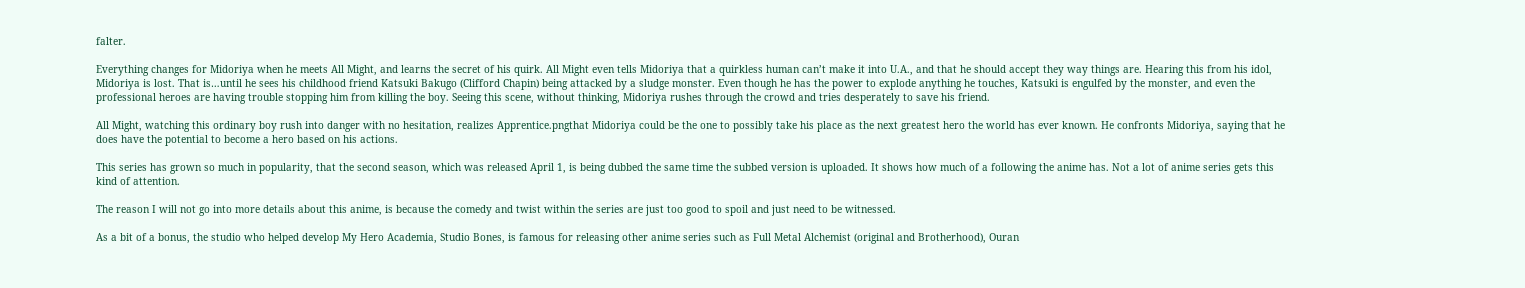falter.

Everything changes for Midoriya when he meets All Might, and learns the secret of his quirk. All Might even tells Midoriya that a quirkless human can’t make it into U.A., and that he should accept they way things are. Hearing this from his idol, Midoriya is lost. That is…until he sees his childhood friend Katsuki Bakugo (Clifford Chapin) being attacked by a sludge monster. Even though he has the power to explode anything he touches, Katsuki is engulfed by the monster, and even the professional heroes are having trouble stopping him from killing the boy. Seeing this scene, without thinking, Midoriya rushes through the crowd and tries desperately to save his friend.

All Might, watching this ordinary boy rush into danger with no hesitation, realizes Apprentice.pngthat Midoriya could be the one to possibly take his place as the next greatest hero the world has ever known. He confronts Midoriya, saying that he does have the potential to become a hero based on his actions.

This series has grown so much in popularity, that the second season, which was released April 1, is being dubbed the same time the subbed version is uploaded. It shows how much of a following the anime has. Not a lot of anime series gets this kind of attention.

The reason I will not go into more details about this anime, is because the comedy and twist within the series are just too good to spoil and just need to be witnessed.

As a bit of a bonus, the studio who helped develop My Hero Academia, Studio Bones, is famous for releasing other anime series such as Full Metal Alchemist (original and Brotherhood), Ouran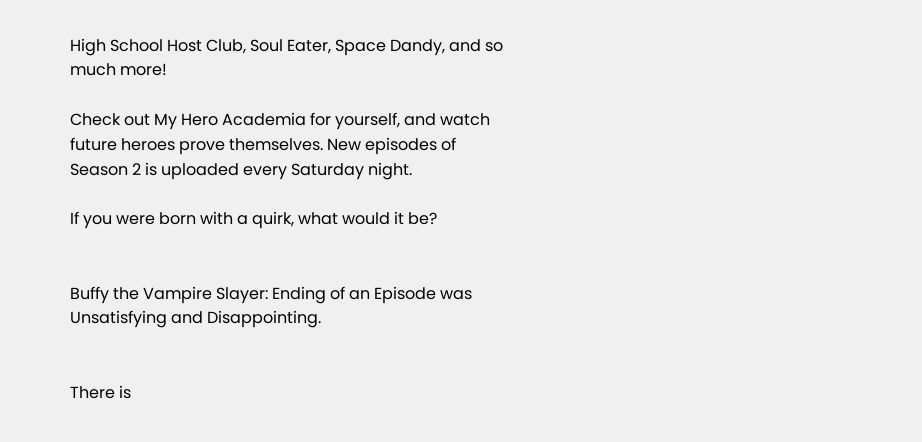High School Host Club, Soul Eater, Space Dandy, and so much more!

Check out My Hero Academia for yourself, and watch future heroes prove themselves. New episodes of Season 2 is uploaded every Saturday night.

If you were born with a quirk, what would it be?


Buffy the Vampire Slayer: Ending of an Episode was Unsatisfying and Disappointing.


There is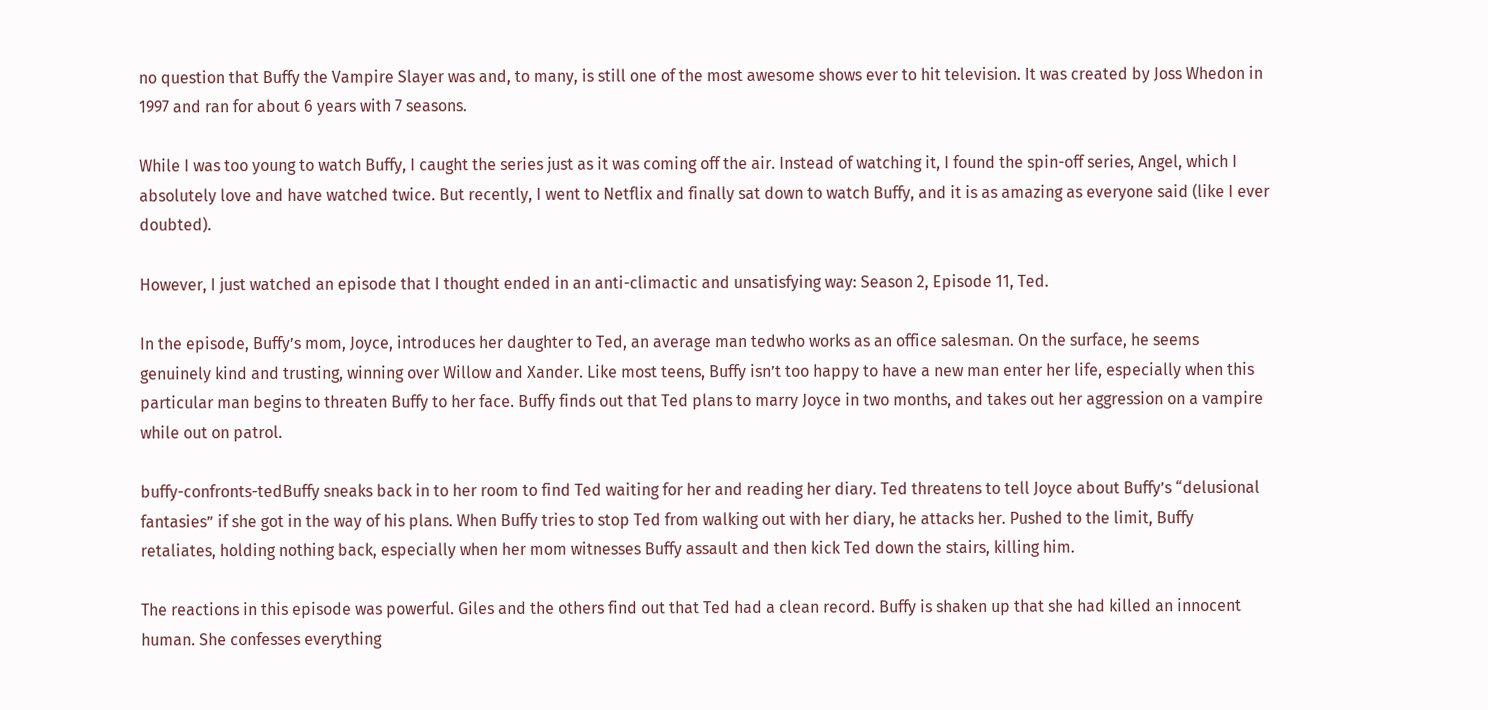no question that Buffy the Vampire Slayer was and, to many, is still one of the most awesome shows ever to hit television. It was created by Joss Whedon in 1997 and ran for about 6 years with 7 seasons.

While I was too young to watch Buffy, I caught the series just as it was coming off the air. Instead of watching it, I found the spin-off series, Angel, which I absolutely love and have watched twice. But recently, I went to Netflix and finally sat down to watch Buffy, and it is as amazing as everyone said (like I ever doubted).

However, I just watched an episode that I thought ended in an anti-climactic and unsatisfying way: Season 2, Episode 11, Ted.

In the episode, Buffy’s mom, Joyce, introduces her daughter to Ted, an average man tedwho works as an office salesman. On the surface, he seems genuinely kind and trusting, winning over Willow and Xander. Like most teens, Buffy isn’t too happy to have a new man enter her life, especially when this particular man begins to threaten Buffy to her face. Buffy finds out that Ted plans to marry Joyce in two months, and takes out her aggression on a vampire while out on patrol.

buffy-confronts-tedBuffy sneaks back in to her room to find Ted waiting for her and reading her diary. Ted threatens to tell Joyce about Buffy’s “delusional fantasies” if she got in the way of his plans. When Buffy tries to stop Ted from walking out with her diary, he attacks her. Pushed to the limit, Buffy retaliates, holding nothing back, especially when her mom witnesses Buffy assault and then kick Ted down the stairs, killing him.

The reactions in this episode was powerful. Giles and the others find out that Ted had a clean record. Buffy is shaken up that she had killed an innocent human. She confesses everything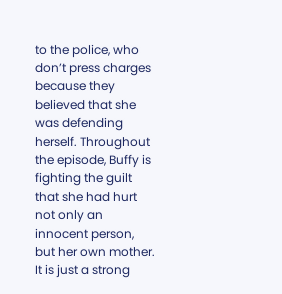to the police, who don’t press charges because they believed that she was defending herself. Throughout the episode, Buffy is fighting the guilt that she had hurt not only an innocent person, but her own mother. It is just a strong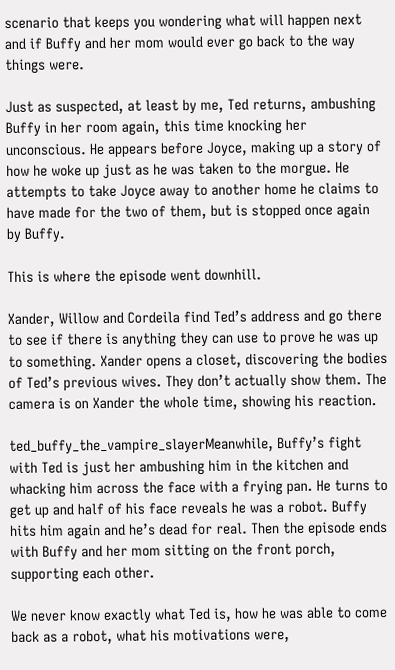scenario that keeps you wondering what will happen next and if Buffy and her mom would ever go back to the way things were.

Just as suspected, at least by me, Ted returns, ambushing Buffy in her room again, this time knocking her unconscious. He appears before Joyce, making up a story of how he woke up just as he was taken to the morgue. He attempts to take Joyce away to another home he claims to have made for the two of them, but is stopped once again by Buffy.

This is where the episode went downhill.

Xander, Willow and Cordeila find Ted’s address and go there to see if there is anything they can use to prove he was up to something. Xander opens a closet, discovering the bodies of Ted’s previous wives. They don’t actually show them. The camera is on Xander the whole time, showing his reaction.

ted_buffy_the_vampire_slayerMeanwhile, Buffy’s fight with Ted is just her ambushing him in the kitchen and whacking him across the face with a frying pan. He turns to get up and half of his face reveals he was a robot. Buffy hits him again and he’s dead for real. Then the episode ends with Buffy and her mom sitting on the front porch, supporting each other.

We never know exactly what Ted is, how he was able to come back as a robot, what his motivations were,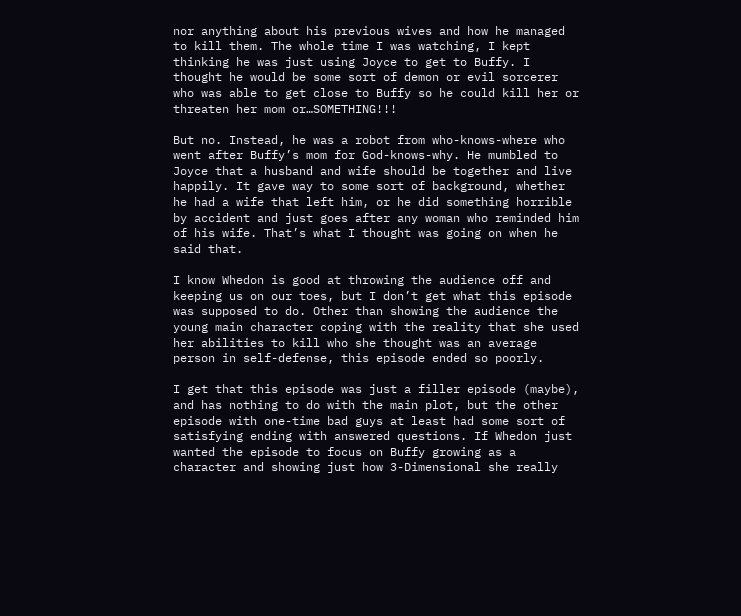nor anything about his previous wives and how he managed to kill them. The whole time I was watching, I kept thinking he was just using Joyce to get to Buffy. I thought he would be some sort of demon or evil sorcerer who was able to get close to Buffy so he could kill her or threaten her mom or…SOMETHING!!!

But no. Instead, he was a robot from who-knows-where who went after Buffy’s mom for God-knows-why. He mumbled to Joyce that a husband and wife should be together and live happily. It gave way to some sort of background, whether he had a wife that left him, or he did something horrible by accident and just goes after any woman who reminded him of his wife. That’s what I thought was going on when he said that.

I know Whedon is good at throwing the audience off and keeping us on our toes, but I don’t get what this episode was supposed to do. Other than showing the audience the young main character coping with the reality that she used her abilities to kill who she thought was an average person in self-defense, this episode ended so poorly.

I get that this episode was just a filler episode (maybe), and has nothing to do with the main plot, but the other episode with one-time bad guys at least had some sort of satisfying ending with answered questions. If Whedon just wanted the episode to focus on Buffy growing as a character and showing just how 3-Dimensional she really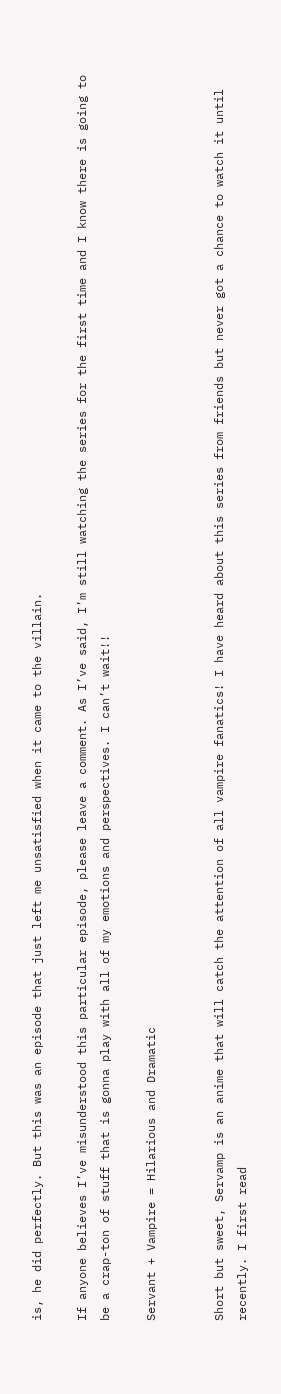is, he did perfectly. But this was an episode that just left me unsatisfied when it came to the villain.

If anyone believes I’ve misunderstood this particular episode, please leave a comment. As I’ve said, I’m still watching the series for the first time and I know there is going to be a crap-ton of stuff that is gonna play with all of my emotions and perspectives. I can’t wait!!

Servant + Vampire = Hilarious and Dramatic


Short but sweet, Servamp is an anime that will catch the attention of all vampire fanatics! I have heard about this series from friends but never got a chance to watch it until recently. I first read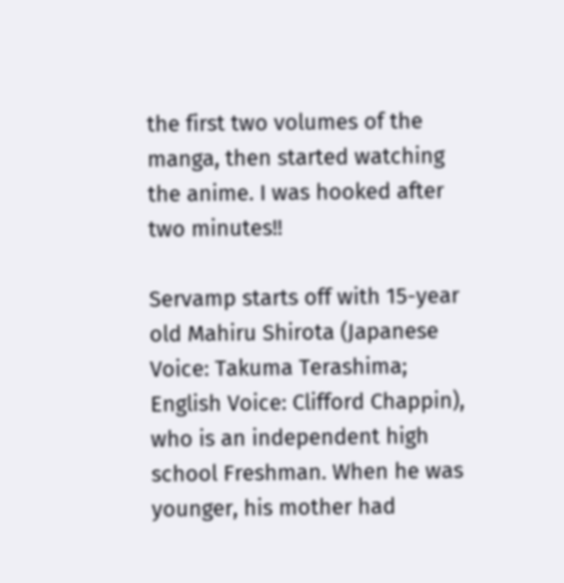the first two volumes of the manga, then started watching the anime. I was hooked after two minutes!!

Servamp starts off with 15-year old Mahiru Shirota (Japanese Voice: Takuma Terashima; English Voice: Clifford Chappin), who is an independent high school Freshman. When he was younger, his mother had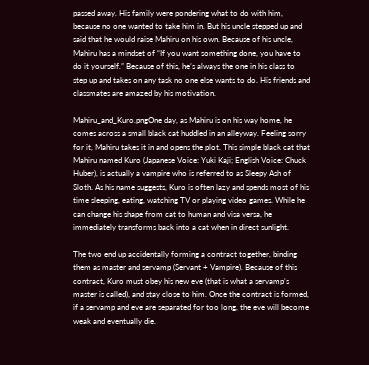passed away. His family were pondering what to do with him, because no one wanted to take him in. But his uncle stepped up and said that he would raise Mahiru on his own. Because of his uncle, Mahiru has a mindset of “If you want something done, you have to do it yourself.” Because of this, he’s always the one in his class to step up and takes on any task no one else wants to do. His friends and classmates are amazed by his motivation.

Mahiru_and_Kuro.pngOne day, as Mahiru is on his way home, he comes across a small black cat huddled in an alleyway. Feeling sorry for it, Mahiru takes it in and opens the plot. This simple black cat that Mahiru named Kuro (Japanese Voice: Yuki Kaji; English Voice: Chuck Huber), is actually a vampire who is referred to as Sleepy Ash of Sloth. As his name suggests, Kuro is often lazy and spends most of his time sleeping, eating, watching TV or playing video games. While he can change his shape from cat to human and visa versa, he immediately transforms back into a cat when in direct sunlight.

The two end up accidentally forming a contract together, binding them as master and servamp (Servant + Vampire). Because of this contract, Kuro must obey his new eve (that is what a servamp’s master is called), and stay close to him. Once the contract is formed, if a servamp and eve are separated for too long, the eve will become weak and eventually die.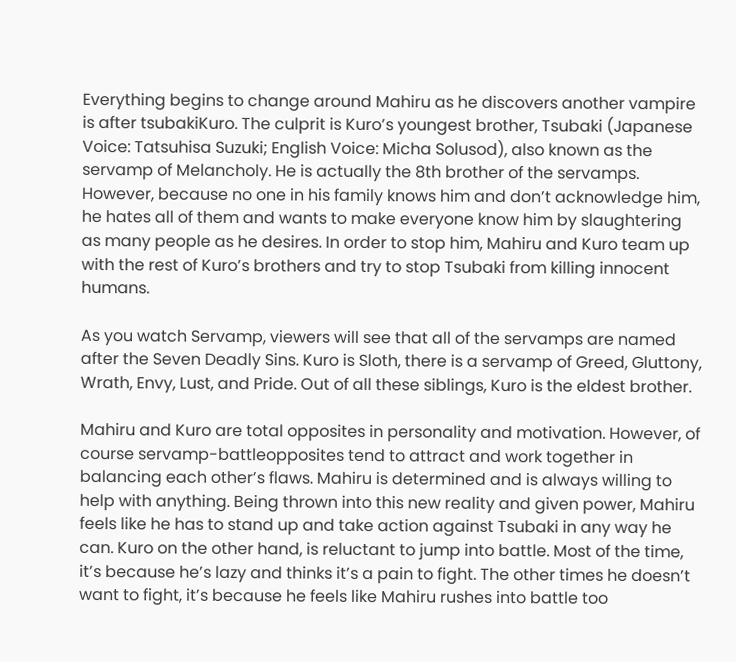Everything begins to change around Mahiru as he discovers another vampire is after tsubakiKuro. The culprit is Kuro’s youngest brother, Tsubaki (Japanese Voice: Tatsuhisa Suzuki; English Voice: Micha Solusod), also known as the servamp of Melancholy. He is actually the 8th brother of the servamps. However, because no one in his family knows him and don’t acknowledge him, he hates all of them and wants to make everyone know him by slaughtering as many people as he desires. In order to stop him, Mahiru and Kuro team up with the rest of Kuro’s brothers and try to stop Tsubaki from killing innocent humans.

As you watch Servamp, viewers will see that all of the servamps are named after the Seven Deadly Sins. Kuro is Sloth, there is a servamp of Greed, Gluttony, Wrath, Envy, Lust, and Pride. Out of all these siblings, Kuro is the eldest brother.

Mahiru and Kuro are total opposites in personality and motivation. However, of course servamp-battleopposites tend to attract and work together in balancing each other’s flaws. Mahiru is determined and is always willing to help with anything. Being thrown into this new reality and given power, Mahiru feels like he has to stand up and take action against Tsubaki in any way he can. Kuro on the other hand, is reluctant to jump into battle. Most of the time, it’s because he’s lazy and thinks it’s a pain to fight. The other times he doesn’t want to fight, it’s because he feels like Mahiru rushes into battle too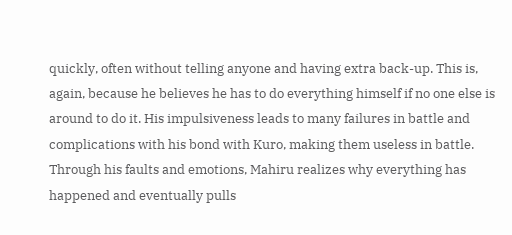quickly, often without telling anyone and having extra back-up. This is, again, because he believes he has to do everything himself if no one else is around to do it. His impulsiveness leads to many failures in battle and complications with his bond with Kuro, making them useless in battle. Through his faults and emotions, Mahiru realizes why everything has happened and eventually pulls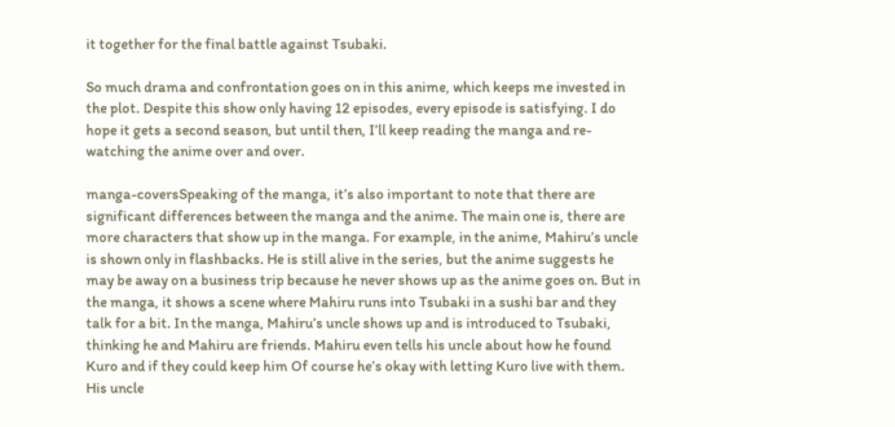it together for the final battle against Tsubaki.

So much drama and confrontation goes on in this anime, which keeps me invested in the plot. Despite this show only having 12 episodes, every episode is satisfying. I do hope it gets a second season, but until then, I’ll keep reading the manga and re-watching the anime over and over.

manga-coversSpeaking of the manga, it’s also important to note that there are significant differences between the manga and the anime. The main one is, there are more characters that show up in the manga. For example, in the anime, Mahiru’s uncle is shown only in flashbacks. He is still alive in the series, but the anime suggests he may be away on a business trip because he never shows up as the anime goes on. But in the manga, it shows a scene where Mahiru runs into Tsubaki in a sushi bar and they talk for a bit. In the manga, Mahiru’s uncle shows up and is introduced to Tsubaki, thinking he and Mahiru are friends. Mahiru even tells his uncle about how he found Kuro and if they could keep him Of course he’s okay with letting Kuro live with them. His uncle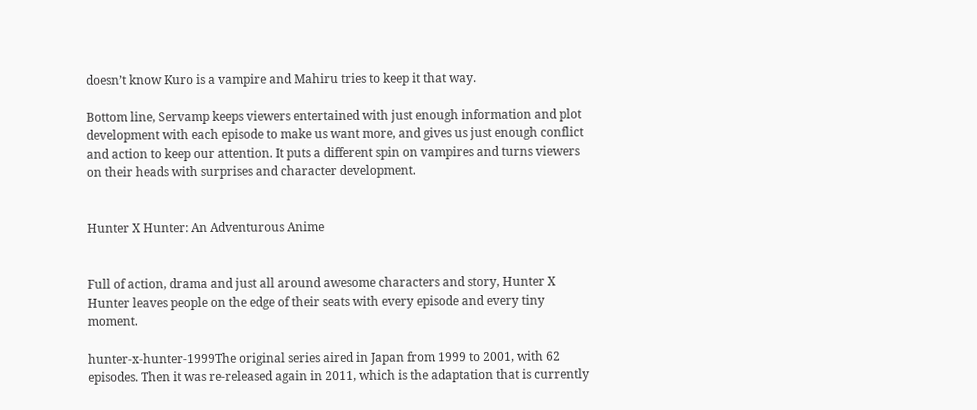doesn’t know Kuro is a vampire and Mahiru tries to keep it that way.

Bottom line, Servamp keeps viewers entertained with just enough information and plot development with each episode to make us want more, and gives us just enough conflict and action to keep our attention. It puts a different spin on vampires and turns viewers on their heads with surprises and character development.


Hunter X Hunter: An Adventurous Anime


Full of action, drama and just all around awesome characters and story, Hunter X Hunter leaves people on the edge of their seats with every episode and every tiny moment.

hunter-x-hunter-1999The original series aired in Japan from 1999 to 2001, with 62 episodes. Then it was re-released again in 2011, which is the adaptation that is currently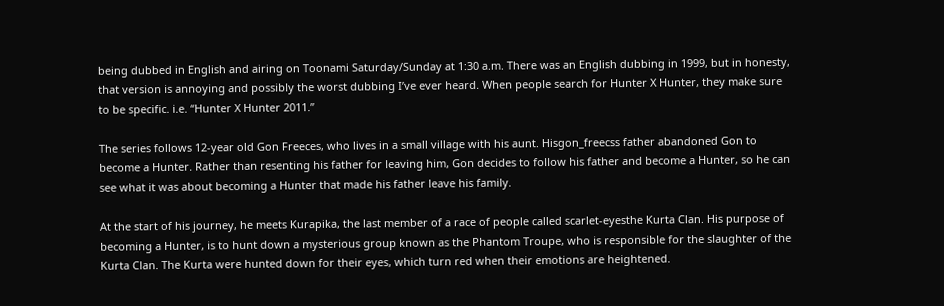being dubbed in English and airing on Toonami Saturday/Sunday at 1:30 a.m. There was an English dubbing in 1999, but in honesty, that version is annoying and possibly the worst dubbing I’ve ever heard. When people search for Hunter X Hunter, they make sure to be specific. i.e. “Hunter X Hunter 2011.”

The series follows 12-year old Gon Freeces, who lives in a small village with his aunt. Hisgon_freecss father abandoned Gon to become a Hunter. Rather than resenting his father for leaving him, Gon decides to follow his father and become a Hunter, so he can see what it was about becoming a Hunter that made his father leave his family.

At the start of his journey, he meets Kurapika, the last member of a race of people called scarlet-eyesthe Kurta Clan. His purpose of becoming a Hunter, is to hunt down a mysterious group known as the Phantom Troupe, who is responsible for the slaughter of the Kurta Clan. The Kurta were hunted down for their eyes, which turn red when their emotions are heightened.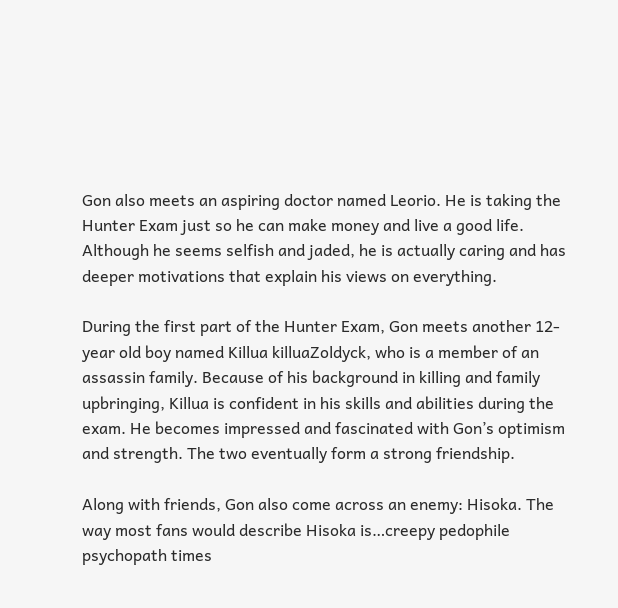Gon also meets an aspiring doctor named Leorio. He is taking the Hunter Exam just so he can make money and live a good life. Although he seems selfish and jaded, he is actually caring and has deeper motivations that explain his views on everything.

During the first part of the Hunter Exam, Gon meets another 12-year old boy named Killua killuaZoldyck, who is a member of an assassin family. Because of his background in killing and family upbringing, Killua is confident in his skills and abilities during the exam. He becomes impressed and fascinated with Gon’s optimism and strength. The two eventually form a strong friendship.

Along with friends, Gon also come across an enemy: Hisoka. The way most fans would describe Hisoka is…creepy pedophile psychopath times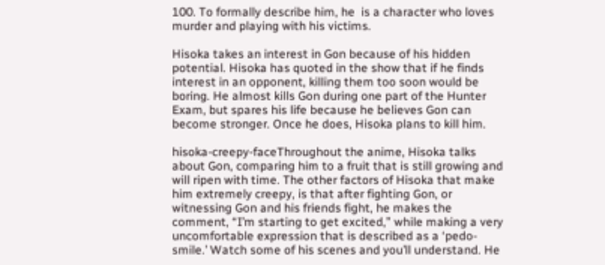100. To formally describe him, he  is a character who loves murder and playing with his victims.

Hisoka takes an interest in Gon because of his hidden potential. Hisoka has quoted in the show that if he finds interest in an opponent, killing them too soon would be boring. He almost kills Gon during one part of the Hunter Exam, but spares his life because he believes Gon can become stronger. Once he does, Hisoka plans to kill him.

hisoka-creepy-faceThroughout the anime, Hisoka talks about Gon, comparing him to a fruit that is still growing and will ripen with time. The other factors of Hisoka that make him extremely creepy, is that after fighting Gon, or witnessing Gon and his friends fight, he makes the comment, “I’m starting to get excited,” while making a very uncomfortable expression that is described as a ‘pedo-smile.’ Watch some of his scenes and you’ll understand. He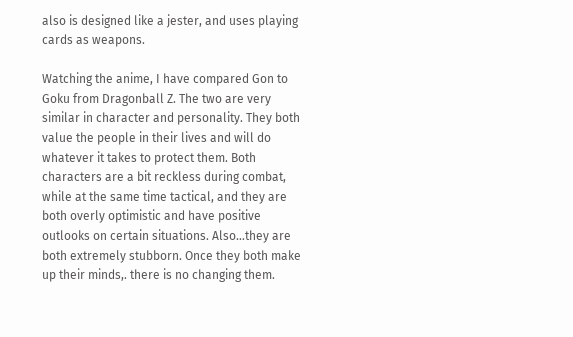also is designed like a jester, and uses playing cards as weapons.

Watching the anime, I have compared Gon to Goku from Dragonball Z. The two are very similar in character and personality. They both value the people in their lives and will do whatever it takes to protect them. Both characters are a bit reckless during combat, while at the same time tactical, and they are both overly optimistic and have positive outlooks on certain situations. Also…they are both extremely stubborn. Once they both make up their minds,. there is no changing them.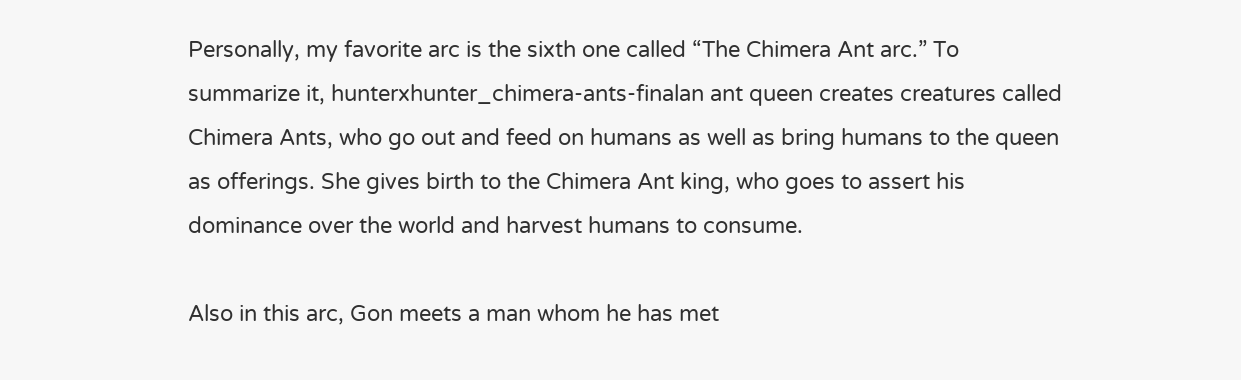Personally, my favorite arc is the sixth one called “The Chimera Ant arc.” To summarize it, hunterxhunter_chimera-ants-finalan ant queen creates creatures called Chimera Ants, who go out and feed on humans as well as bring humans to the queen as offerings. She gives birth to the Chimera Ant king, who goes to assert his dominance over the world and harvest humans to consume.

Also in this arc, Gon meets a man whom he has met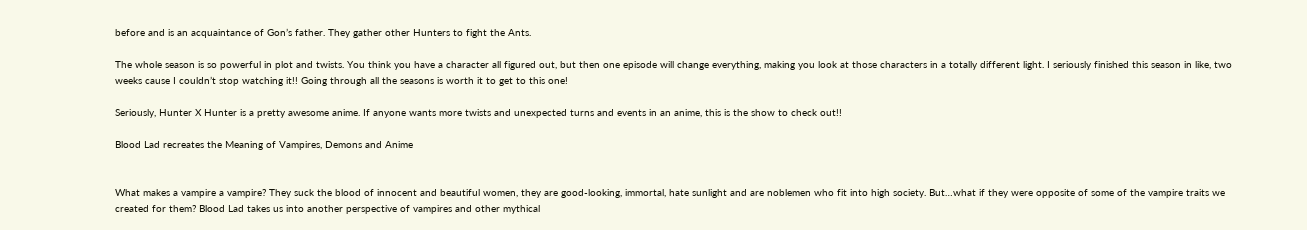before and is an acquaintance of Gon’s father. They gather other Hunters to fight the Ants.

The whole season is so powerful in plot and twists. You think you have a character all figured out, but then one episode will change everything, making you look at those characters in a totally different light. I seriously finished this season in like, two weeks cause I couldn’t stop watching it!! Going through all the seasons is worth it to get to this one!

Seriously, Hunter X Hunter is a pretty awesome anime. If anyone wants more twists and unexpected turns and events in an anime, this is the show to check out!!

Blood Lad recreates the Meaning of Vampires, Demons and Anime


What makes a vampire a vampire? They suck the blood of innocent and beautiful women, they are good-looking, immortal, hate sunlight and are noblemen who fit into high society. But…what if they were opposite of some of the vampire traits we created for them? Blood Lad takes us into another perspective of vampires and other mythical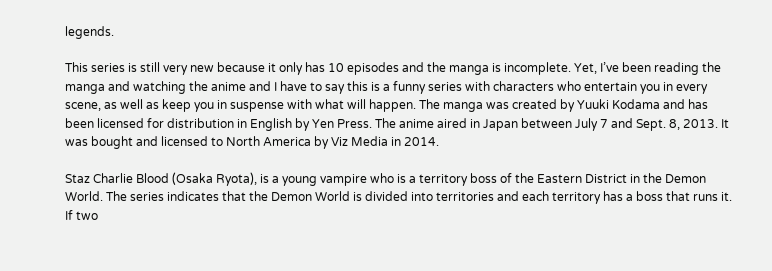legends.

This series is still very new because it only has 10 episodes and the manga is incomplete. Yet, I’ve been reading the manga and watching the anime and I have to say this is a funny series with characters who entertain you in every scene, as well as keep you in suspense with what will happen. The manga was created by Yuuki Kodama and has been licensed for distribution in English by Yen Press. The anime aired in Japan between July 7 and Sept. 8, 2013. It was bought and licensed to North America by Viz Media in 2014.

Staz Charlie Blood (Osaka Ryota), is a young vampire who is a territory boss of the Eastern District in the Demon World. The series indicates that the Demon World is divided into territories and each territory has a boss that runs it. If two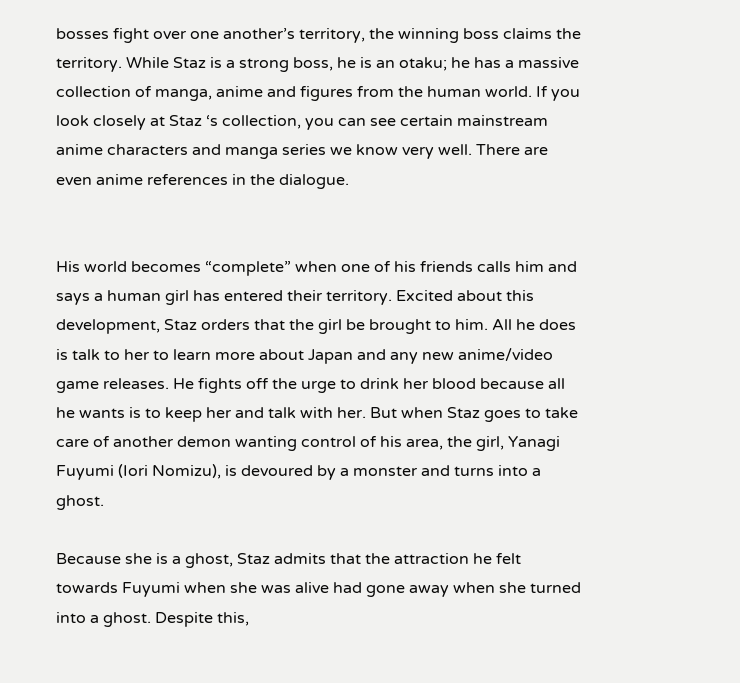bosses fight over one another’s territory, the winning boss claims the territory. While Staz is a strong boss, he is an otaku; he has a massive collection of manga, anime and figures from the human world. If you look closely at Staz ‘s collection, you can see certain mainstream anime characters and manga series we know very well. There are even anime references in the dialogue.


His world becomes “complete” when one of his friends calls him and says a human girl has entered their territory. Excited about this development, Staz orders that the girl be brought to him. All he does is talk to her to learn more about Japan and any new anime/video game releases. He fights off the urge to drink her blood because all he wants is to keep her and talk with her. But when Staz goes to take care of another demon wanting control of his area, the girl, Yanagi Fuyumi (Iori Nomizu), is devoured by a monster and turns into a ghost.

Because she is a ghost, Staz admits that the attraction he felt towards Fuyumi when she was alive had gone away when she turned into a ghost. Despite this,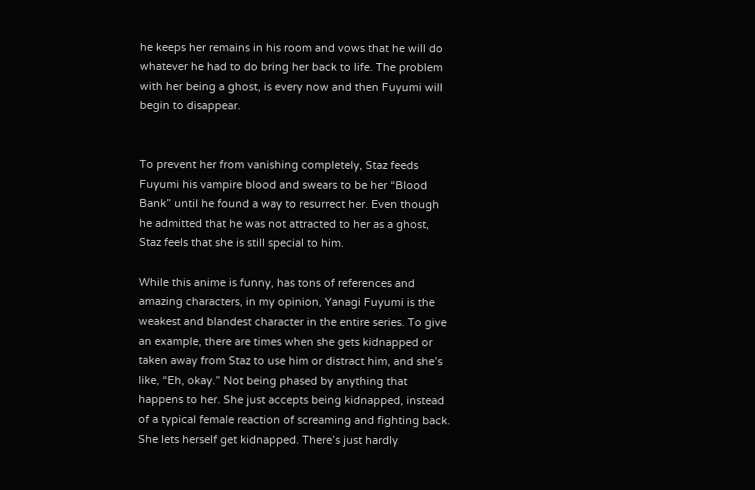he keeps her remains in his room and vows that he will do whatever he had to do bring her back to life. The problem with her being a ghost, is every now and then Fuyumi will begin to disappear.


To prevent her from vanishing completely, Staz feeds Fuyumi his vampire blood and swears to be her “Blood Bank” until he found a way to resurrect her. Even though he admitted that he was not attracted to her as a ghost, Staz feels that she is still special to him.

While this anime is funny, has tons of references and amazing characters, in my opinion, Yanagi Fuyumi is the weakest and blandest character in the entire series. To give an example, there are times when she gets kidnapped or taken away from Staz to use him or distract him, and she’s like, “Eh, okay.” Not being phased by anything that happens to her. She just accepts being kidnapped, instead of a typical female reaction of screaming and fighting back. She lets herself get kidnapped. There’s just hardly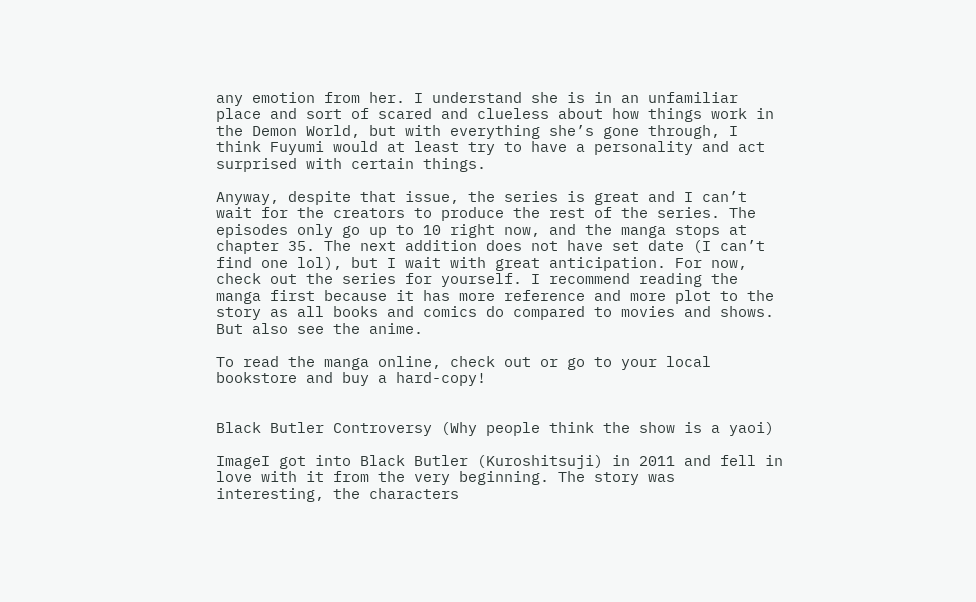any emotion from her. I understand she is in an unfamiliar place and sort of scared and clueless about how things work in the Demon World, but with everything she’s gone through, I think Fuyumi would at least try to have a personality and act surprised with certain things.

Anyway, despite that issue, the series is great and I can’t wait for the creators to produce the rest of the series. The episodes only go up to 10 right now, and the manga stops at chapter 35. The next addition does not have set date (I can’t find one lol), but I wait with great anticipation. For now, check out the series for yourself. I recommend reading the manga first because it has more reference and more plot to the story as all books and comics do compared to movies and shows. But also see the anime.

To read the manga online, check out or go to your local bookstore and buy a hard-copy!


Black Butler Controversy (Why people think the show is a yaoi)

ImageI got into Black Butler (Kuroshitsuji) in 2011 and fell in love with it from the very beginning. The story was interesting, the characters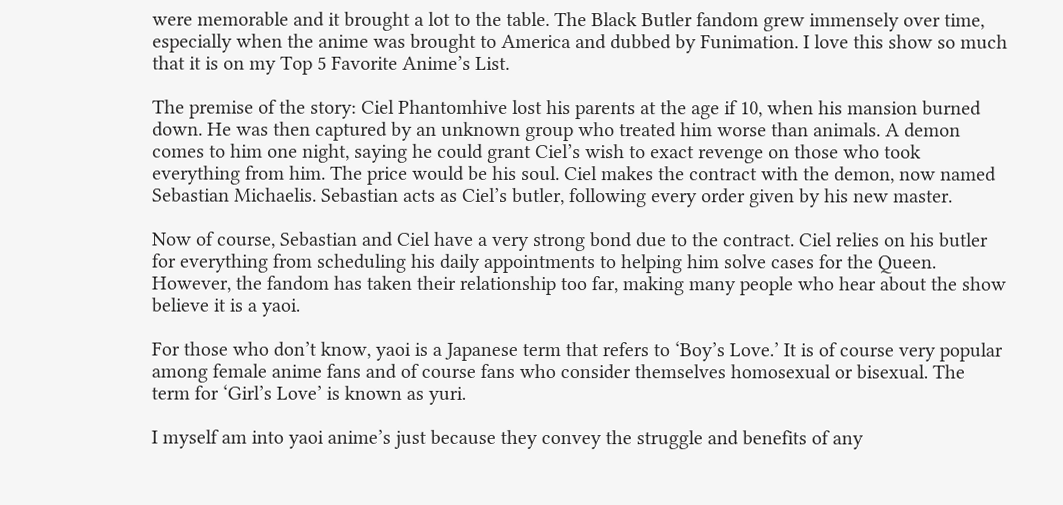were memorable and it brought a lot to the table. The Black Butler fandom grew immensely over time, especially when the anime was brought to America and dubbed by Funimation. I love this show so much that it is on my Top 5 Favorite Anime’s List.

The premise of the story: Ciel Phantomhive lost his parents at the age if 10, when his mansion burned down. He was then captured by an unknown group who treated him worse than animals. A demon comes to him one night, saying he could grant Ciel’s wish to exact revenge on those who took everything from him. The price would be his soul. Ciel makes the contract with the demon, now named Sebastian Michaelis. Sebastian acts as Ciel’s butler, following every order given by his new master.

Now of course, Sebastian and Ciel have a very strong bond due to the contract. Ciel relies on his butler for everything from scheduling his daily appointments to helping him solve cases for the Queen. However, the fandom has taken their relationship too far, making many people who hear about the show believe it is a yaoi.

For those who don’t know, yaoi is a Japanese term that refers to ‘Boy’s Love.’ It is of course very popular among female anime fans and of course fans who consider themselves homosexual or bisexual. The term for ‘Girl’s Love’ is known as yuri.

I myself am into yaoi anime’s just because they convey the struggle and benefits of any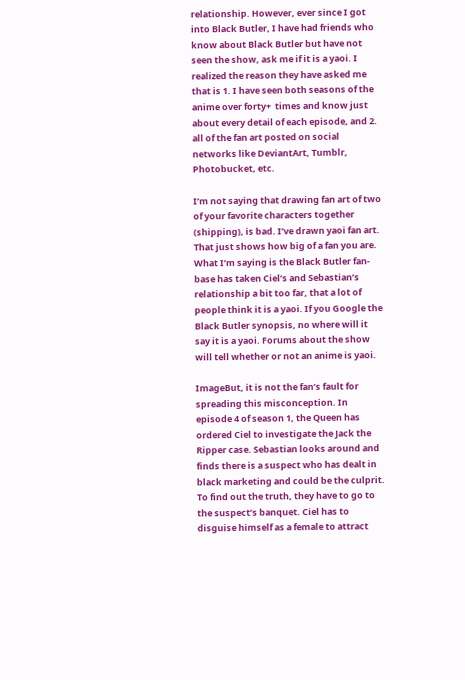relationship. However, ever since I got into Black Butler, I have had friends who know about Black Butler but have not seen the show, ask me if it is a yaoi. I realized the reason they have asked me that is 1. I have seen both seasons of the anime over forty+  times and know just about every detail of each episode, and 2. all of the fan art posted on social networks like DeviantArt, Tumblr, Photobucket, etc.

I’m not saying that drawing fan art of two of your favorite characters together (shipping), is bad. I’ve drawn yaoi fan art. That just shows how big of a fan you are. What I’m saying is the Black Butler fan-base has taken Ciel’s and Sebastian’s relationship a bit too far, that a lot of people think it is a yaoi. If you Google the Black Butler synopsis, no where will it say it is a yaoi. Forums about the show will tell whether or not an anime is yaoi.

ImageBut, it is not the fan’s fault for spreading this misconception. In episode 4 of season 1, the Queen has ordered Ciel to investigate the Jack the Ripper case. Sebastian looks around and finds there is a suspect who has dealt in black marketing and could be the culprit. To find out the truth, they have to go to the suspect’s banquet. Ciel has to disguise himself as a female to attract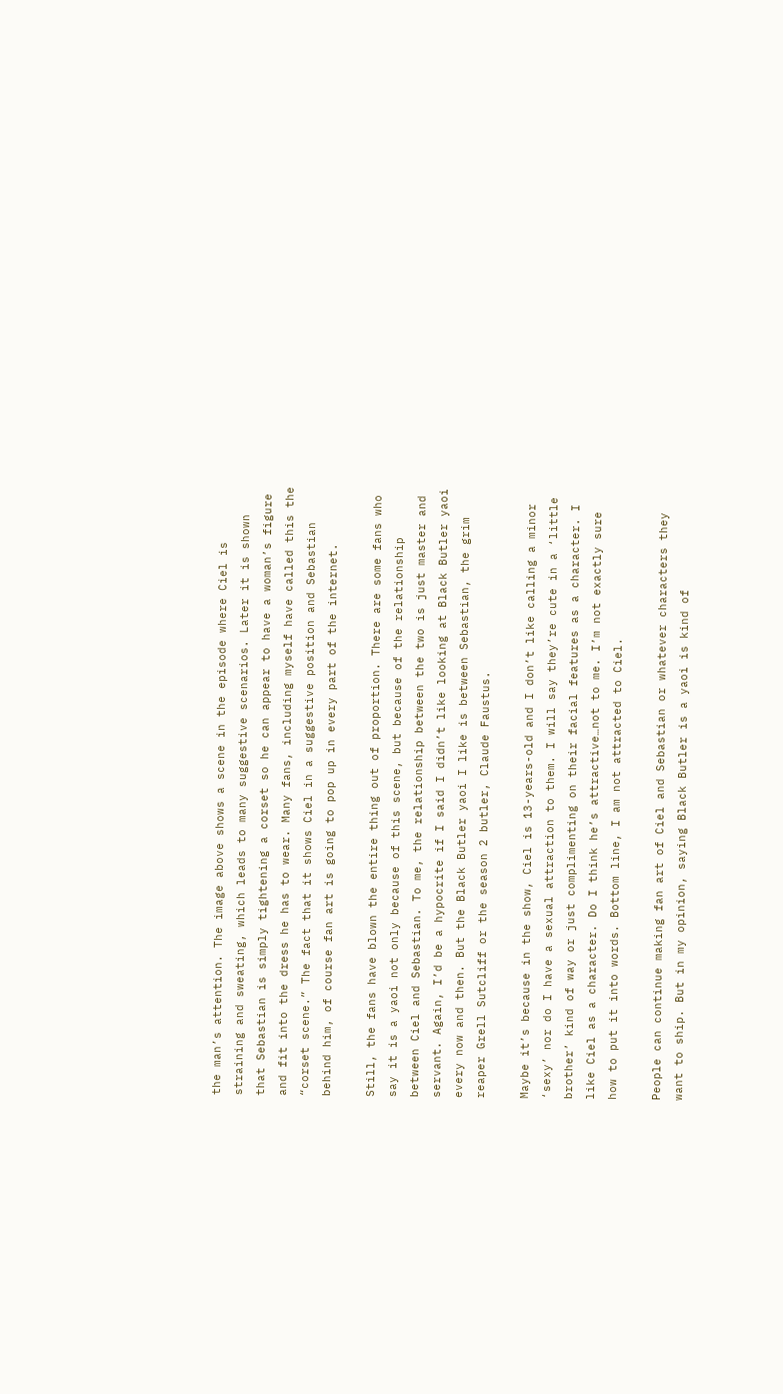the man’s attention. The image above shows a scene in the episode where Ciel is straining and sweating, which leads to many suggestive scenarios. Later it is shown that Sebastian is simply tightening a corset so he can appear to have a woman’s figure and fit into the dress he has to wear. Many fans, including myself have called this the “corset scene.” The fact that it shows Ciel in a suggestive position and Sebastian behind him, of course fan art is going to pop up in every part of the internet.

Still, the fans have blown the entire thing out of proportion. There are some fans who say it is a yaoi not only because of this scene, but because of the relationship between Ciel and Sebastian. To me, the relationship between the two is just master and servant. Again, I’d be a hypocrite if I said I didn’t like looking at Black Butler yaoi every now and then. But the Black Butler yaoi I like is between Sebastian, the grim reaper Grell Sutcliff or the season 2 butler, Claude Faustus.

Maybe it’s because in the show, Ciel is 13-years-old and I don’t like calling a minor ‘sexy’ nor do I have a sexual attraction to them. I will say they’re cute in a ‘little brother’ kind of way or just complimenting on their facial features as a character. I like Ciel as a character. Do I think he’s attractive…not to me. I’m not exactly sure how to put it into words. Bottom line, I am not attracted to Ciel.

People can continue making fan art of Ciel and Sebastian or whatever characters they want to ship. But in my opinion, saying Black Butler is a yaoi is kind of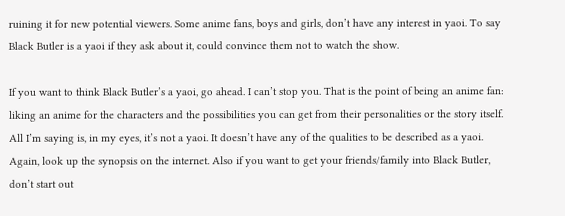ruining it for new potential viewers. Some anime fans, boys and girls, don’t have any interest in yaoi. To say Black Butler is a yaoi if they ask about it, could convince them not to watch the show.

If you want to think Black Butler’s a yaoi, go ahead. I can’t stop you. That is the point of being an anime fan: liking an anime for the characters and the possibilities you can get from their personalities or the story itself. All I’m saying is, in my eyes, it’s not a yaoi. It doesn’t have any of the qualities to be described as a yaoi. Again, look up the synopsis on the internet. Also if you want to get your friends/family into Black Butler, don’t start out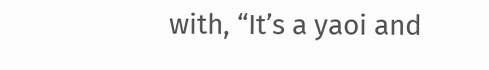with, “It’s a yaoi and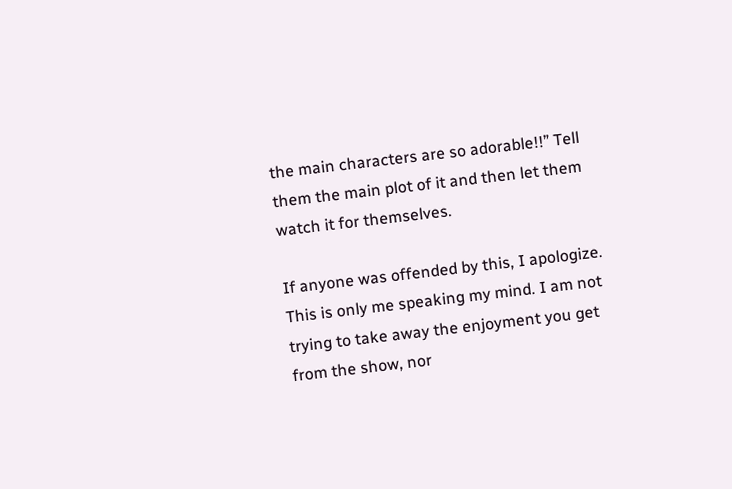the main characters are so adorable!!” Tell them the main plot of it and then let them watch it for themselves.

If anyone was offended by this, I apologize. This is only me speaking my mind. I am not trying to take away the enjoyment you get from the show, nor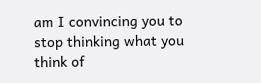am I convincing you to stop thinking what you think of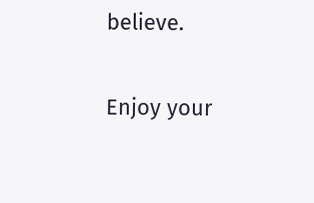believe.

Enjoy your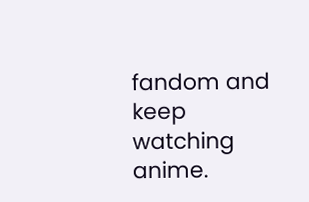fandom and keep watching anime.